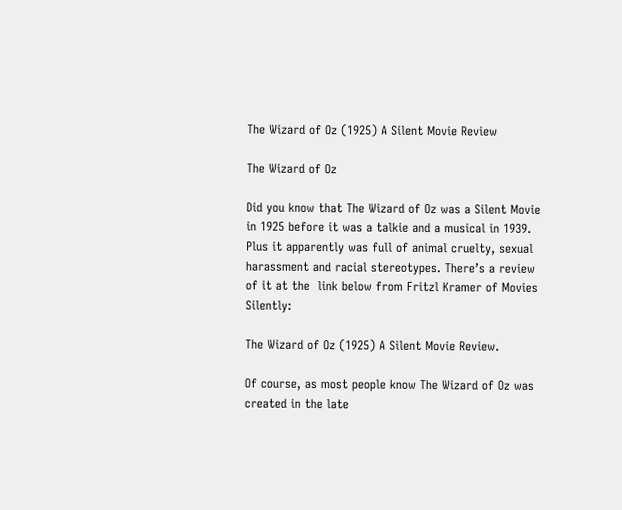The Wizard of Oz (1925) A Silent Movie Review

The Wizard of Oz

Did you know that The Wizard of Oz was a Silent Movie in 1925 before it was a talkie and a musical in 1939. Plus it apparently was full of animal cruelty, sexual harassment and racial stereotypes. There’s a review of it at the  link below from Fritzl Kramer of Movies Silently:

The Wizard of Oz (1925) A Silent Movie Review.

Of course, as most people know The Wizard of Oz was created in the late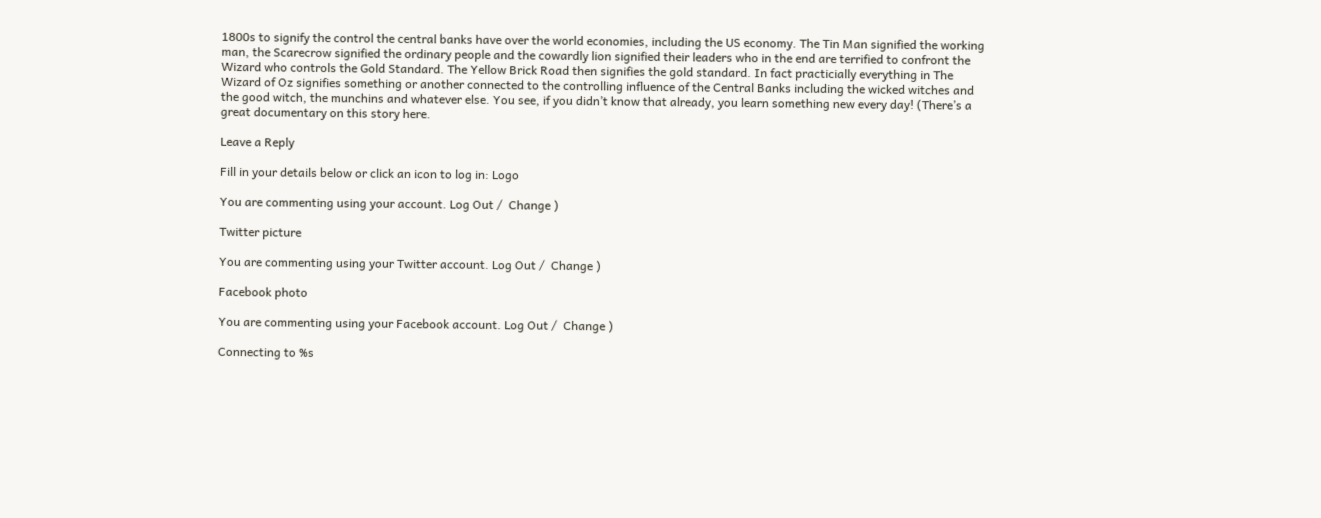1800s to signify the control the central banks have over the world economies, including the US economy. The Tin Man signified the working man, the Scarecrow signified the ordinary people and the cowardly lion signified their leaders who in the end are terrified to confront the Wizard who controls the Gold Standard. The Yellow Brick Road then signifies the gold standard. In fact practicially everything in The Wizard of Oz signifies something or another connected to the controlling influence of the Central Banks including the wicked witches and the good witch, the munchins and whatever else. You see, if you didn’t know that already, you learn something new every day! (There’s a great documentary on this story here.

Leave a Reply

Fill in your details below or click an icon to log in: Logo

You are commenting using your account. Log Out /  Change )

Twitter picture

You are commenting using your Twitter account. Log Out /  Change )

Facebook photo

You are commenting using your Facebook account. Log Out /  Change )

Connecting to %s